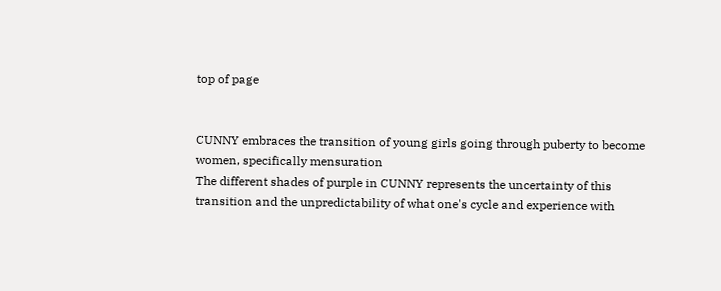top of page


CUNNY embraces the transition of young girls going through puberty to become women, specifically mensuration
The different shades of purple in CUNNY represents the uncertainty of this transition and the unpredictability of what one's cycle and experience with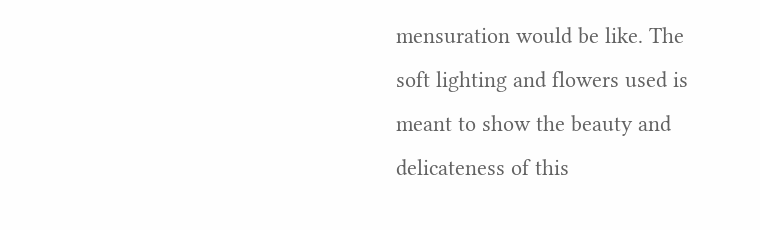mensuration would be like. The soft lighting and flowers used is meant to show the beauty and delicateness of this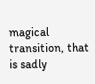magical transition, that is sadly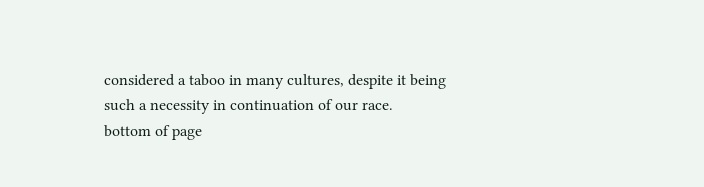considered a taboo in many cultures, despite it being such a necessity in continuation of our race.
bottom of page